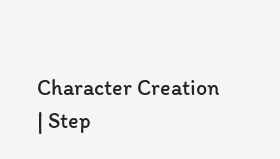Character Creation | Step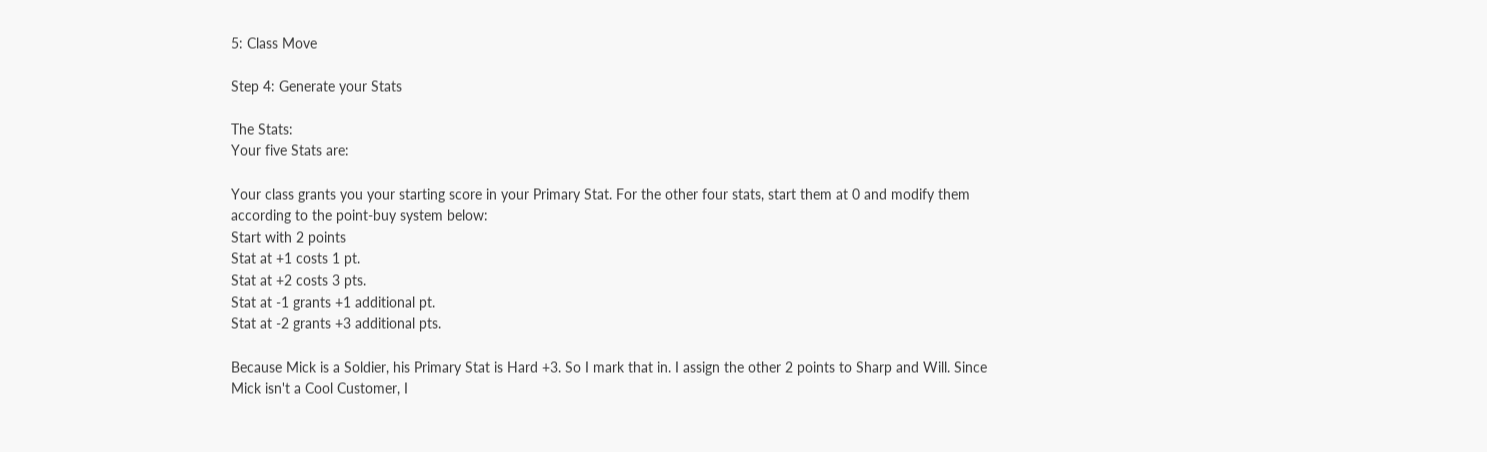5: Class Move

Step 4: Generate your Stats

The Stats:
Your five Stats are:

Your class grants you your starting score in your Primary Stat. For the other four stats, start them at 0 and modify them according to the point-buy system below:
Start with 2 points
Stat at +1 costs 1 pt.
Stat at +2 costs 3 pts.
Stat at -1 grants +1 additional pt.
Stat at -2 grants +3 additional pts.

Because Mick is a Soldier, his Primary Stat is Hard +3. So I mark that in. I assign the other 2 points to Sharp and Will. Since Mick isn't a Cool Customer, I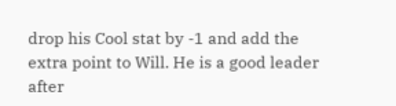drop his Cool stat by -1 and add the extra point to Will. He is a good leader after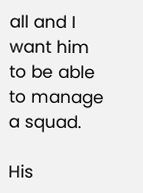all and I want him to be able to manage a squad.

His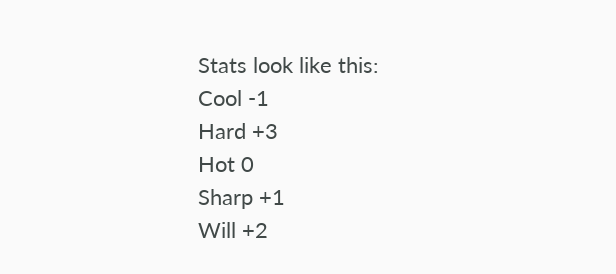Stats look like this:
Cool -1
Hard +3
Hot 0
Sharp +1
Will +2